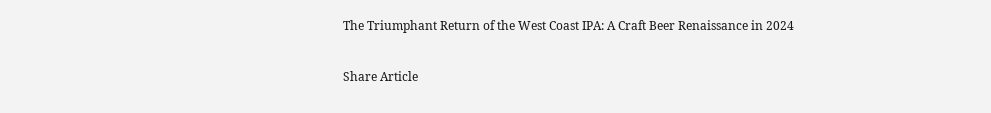The Triumphant Return of the West Coast IPA: A Craft Beer Renaissance in 2024

Share Article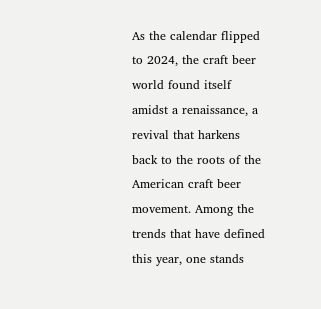As the calendar flipped to 2024, the craft beer world found itself amidst a renaissance, a revival that harkens back to the roots of the American craft beer movement. Among the trends that have defined this year, one stands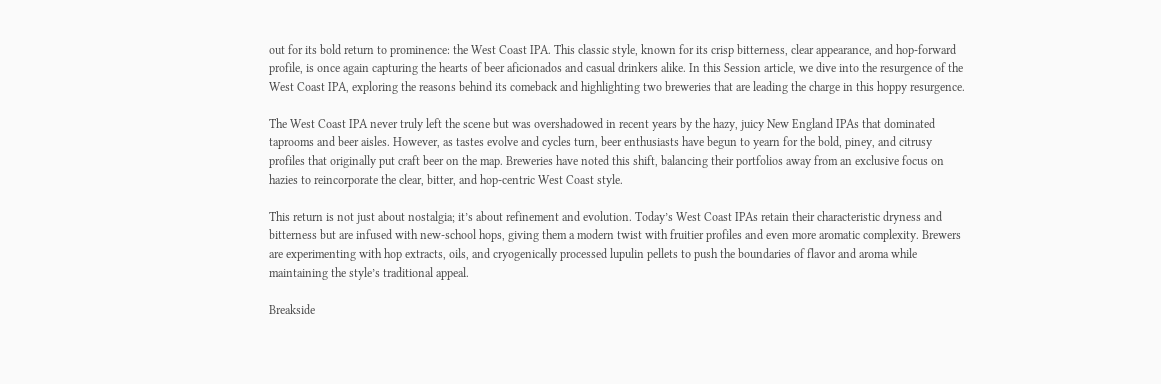out for its bold return to prominence: the West Coast IPA. This classic style, known for its crisp bitterness, clear appearance, and hop-forward profile, is once again capturing the hearts of beer aficionados and casual drinkers alike. In this Session article, we dive into the resurgence of the West Coast IPA, exploring the reasons behind its comeback and highlighting two breweries that are leading the charge in this hoppy resurgence.

The West Coast IPA never truly left the scene but was overshadowed in recent years by the hazy, juicy New England IPAs that dominated taprooms and beer aisles. However, as tastes evolve and cycles turn, beer enthusiasts have begun to yearn for the bold, piney, and citrusy profiles that originally put craft beer on the map. Breweries have noted this shift, balancing their portfolios away from an exclusive focus on hazies to reincorporate the clear, bitter, and hop-centric West Coast style.

This return is not just about nostalgia; it’s about refinement and evolution. Today’s West Coast IPAs retain their characteristic dryness and bitterness but are infused with new-school hops, giving them a modern twist with fruitier profiles and even more aromatic complexity. Brewers are experimenting with hop extracts, oils, and cryogenically processed lupulin pellets to push the boundaries of flavor and aroma while maintaining the style’s traditional appeal.

Breakside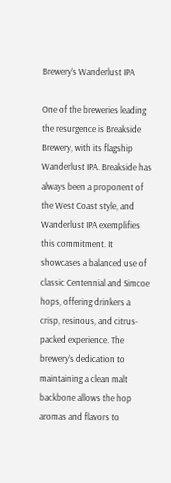Brewery’s Wanderlust IPA

One of the breweries leading the resurgence is Breakside Brewery, with its flagship Wanderlust IPA. Breakside has always been a proponent of the West Coast style, and Wanderlust IPA exemplifies this commitment. It showcases a balanced use of classic Centennial and Simcoe hops, offering drinkers a crisp, resinous, and citrus-packed experience. The brewery’s dedication to maintaining a clean malt backbone allows the hop aromas and flavors to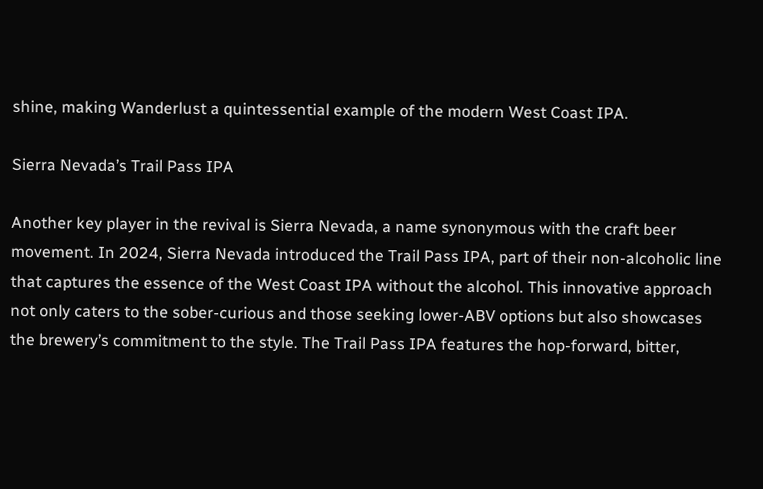shine, making Wanderlust a quintessential example of the modern West Coast IPA.

Sierra Nevada’s Trail Pass IPA

Another key player in the revival is Sierra Nevada, a name synonymous with the craft beer movement. In 2024, Sierra Nevada introduced the Trail Pass IPA, part of their non-alcoholic line that captures the essence of the West Coast IPA without the alcohol. This innovative approach not only caters to the sober-curious and those seeking lower-ABV options but also showcases the brewery’s commitment to the style. The Trail Pass IPA features the hop-forward, bitter,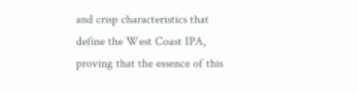and crisp characteristics that define the West Coast IPA, proving that the essence of this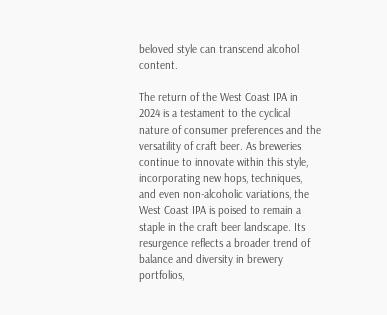beloved style can transcend alcohol content.

The return of the West Coast IPA in 2024 is a testament to the cyclical nature of consumer preferences and the versatility of craft beer. As breweries continue to innovate within this style, incorporating new hops, techniques, and even non-alcoholic variations, the West Coast IPA is poised to remain a staple in the craft beer landscape. Its resurgence reflects a broader trend of balance and diversity in brewery portfolios,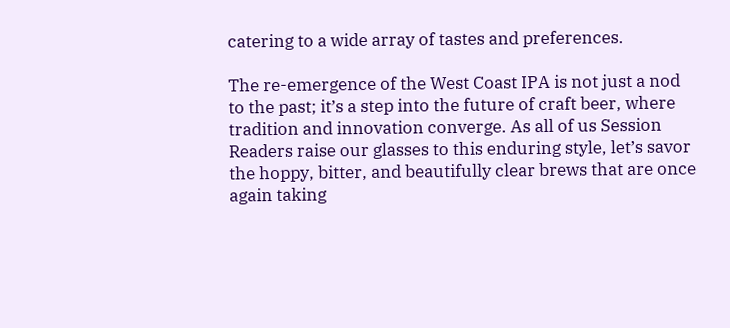catering to a wide array of tastes and preferences.

The re-emergence of the West Coast IPA is not just a nod to the past; it’s a step into the future of craft beer, where tradition and innovation converge. As all of us Session Readers raise our glasses to this enduring style, let’s savor the hoppy, bitter, and beautifully clear brews that are once again taking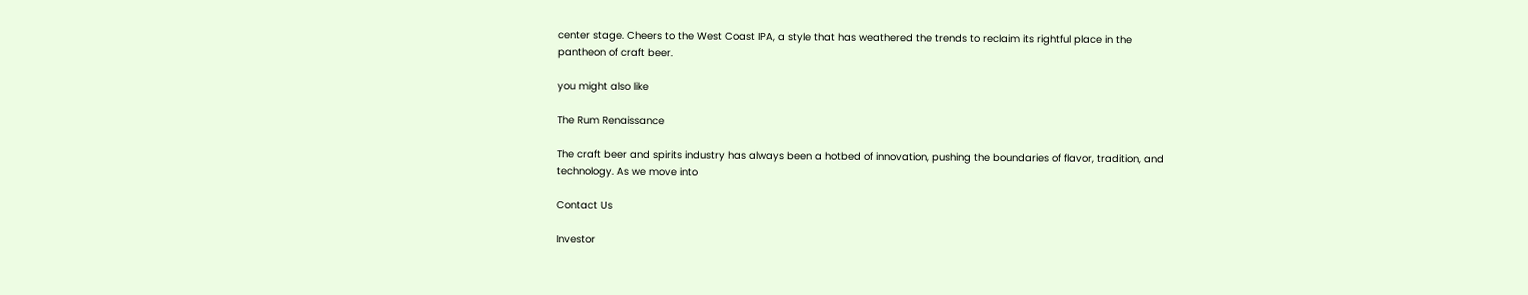center stage. Cheers to the West Coast IPA, a style that has weathered the trends to reclaim its rightful place in the pantheon of craft beer.

you might also like

The Rum Renaissance

The craft beer and spirits industry has always been a hotbed of innovation, pushing the boundaries of flavor, tradition, and technology. As we move into

Contact Us

Investor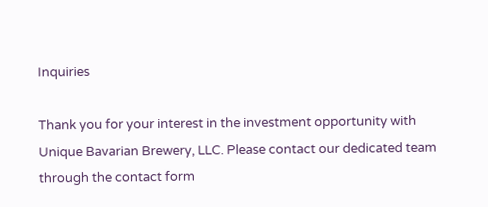Inquiries

Thank you for your interest in the investment opportunity with Unique Bavarian Brewery, LLC. Please contact our dedicated team through the contact form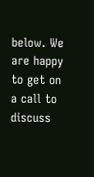below. We are happy to get on a call to discuss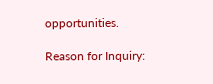opportunities.

Reason for Inquiry: